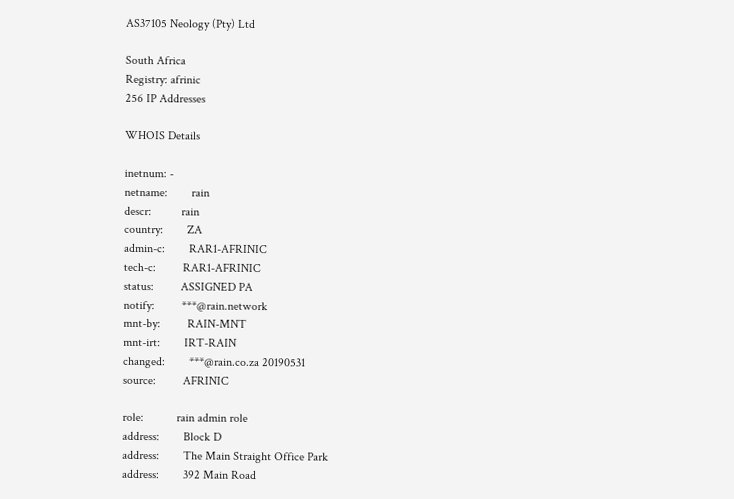AS37105 Neology (Pty) Ltd

South Africa
Registry: afrinic
256 IP Addresses

WHOIS Details

inetnum: -
netname:        rain
descr:          rain
country:        ZA
admin-c:        RAR1-AFRINIC
tech-c:         RAR1-AFRINIC
status:         ASSIGNED PA
notify:         ***@rain.network
mnt-by:         RAIN-MNT
mnt-irt:        IRT-RAIN
changed:        ***@rain.co.za 20190531
source:         AFRINIC

role:           rain admin role
address:        Block D
address:        The Main Straight Office Park
address:        392 Main Road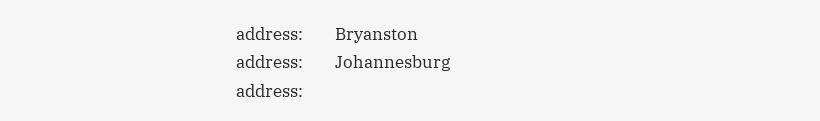address:        Bryanston
address:        Johannesburg
address: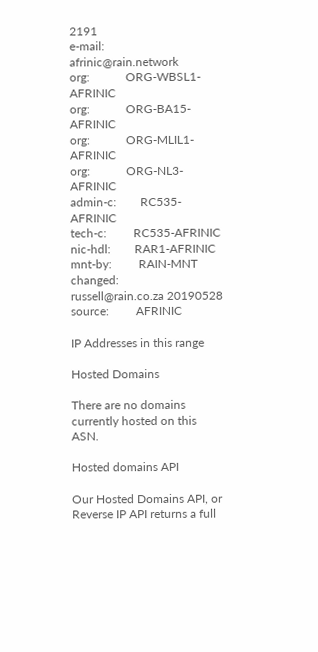2191
e-mail:         afrinic@rain.network
org:            ORG-WBSL1-AFRINIC
org:            ORG-BA15-AFRINIC
org:            ORG-MLIL1-AFRINIC
org:            ORG-NL3-AFRINIC
admin-c:        RC535-AFRINIC
tech-c:         RC535-AFRINIC
nic-hdl:        RAR1-AFRINIC
mnt-by:         RAIN-MNT
changed:        russell@rain.co.za 20190528
source:         AFRINIC

IP Addresses in this range

Hosted Domains

There are no domains currently hosted on this ASN.

Hosted domains API

Our Hosted Domains API, or Reverse IP API returns a full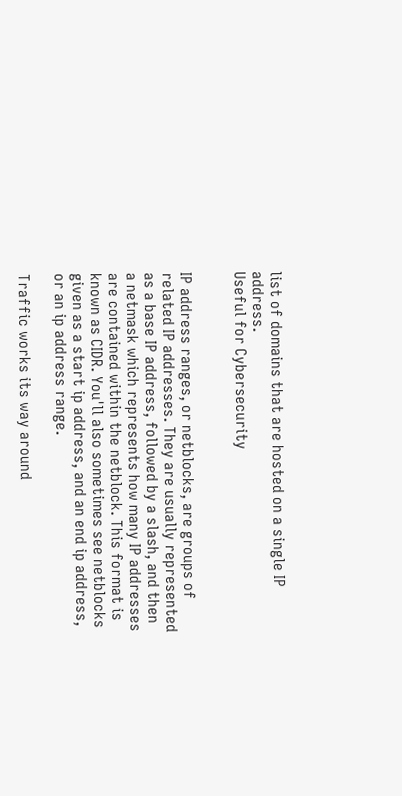list of domains that are hosted on a single IP address.
Useful for Cybersecurity


IP address ranges, or netblocks, are groups of related IP addresses. They are usually represented as a base IP address, followed by a slash, and then a netmask which represents how many IP addresses are contained within the netblock. This format is known as CIDR. You'll also sometimes see netblocks given as a start ip address, and an end ip address, or an ip address range.

Traffic works its way around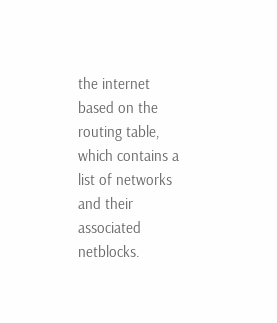the internet based on the routing table, which contains a list of networks and their associated netblocks.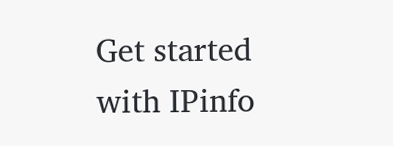Get started with IPinfo